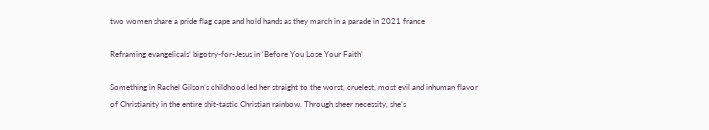two women share a pride flag cape and hold hands as they march in a parade in 2021 france

Reframing evangelicals’ bigotry-for-Jesus in ‘Before You Lose Your Faith’

Something in Rachel Gilson’s childhood led her straight to the worst, cruelest, most evil and inhuman flavor of Christianity in the entire shit-tastic Christian rainbow. Through sheer necessity, she’s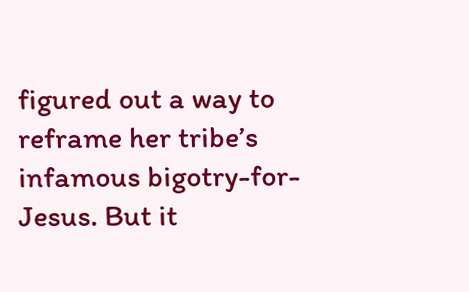figured out a way to reframe her tribe’s infamous bigotry-for-Jesus. But it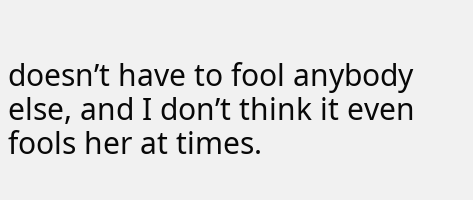doesn’t have to fool anybody else, and I don’t think it even fools her at times.